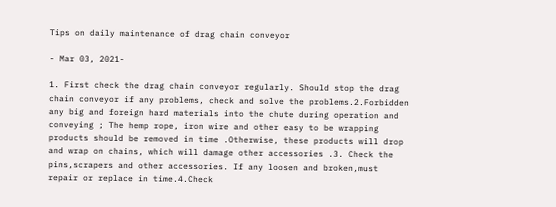Tips on daily maintenance of drag chain conveyor

- Mar 03, 2021-

1. First check the drag chain conveyor regularly. Should stop the drag chain conveyor if any problems, check and solve the problems.2.Forbidden any big and foreign hard materials into the chute during operation and conveying ; The hemp rope, iron wire and other easy to be wrapping products should be removed in time .Otherwise, these products will drop and wrap on chains, which will damage other accessories .3. Check the pins,scrapers and other accessories. If any loosen and broken,must repair or replace in time.4.Check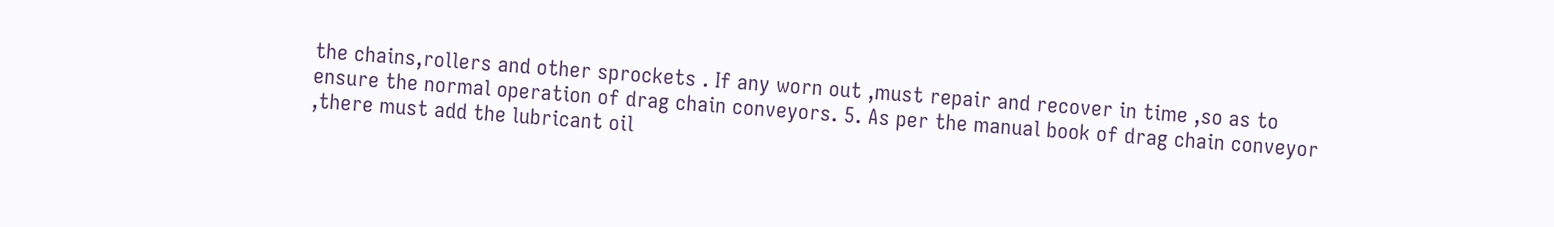the chains,rollers and other sprockets . If any worn out ,must repair and recover in time ,so as to ensure the normal operation of drag chain conveyors. 5. As per the manual book of drag chain conveyor ,there must add the lubricant oil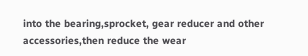into the bearing,sprocket, gear reducer and other accessories,then reduce the wear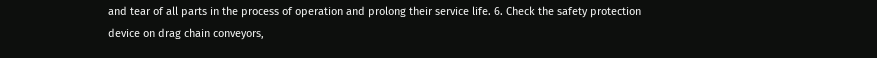and tear of all parts in the process of operation and prolong their service life. 6. Check the safety protection device on drag chain conveyors,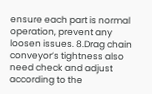ensure each part is normal operation, prevent any loosen issues. 8.Drag chain conveyor’s tightness also need check and adjust according to the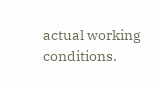actual working conditions.